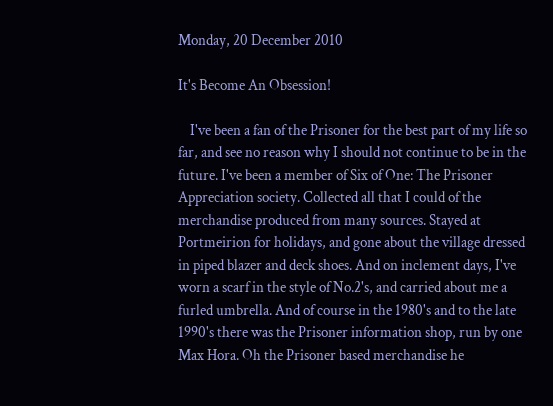Monday, 20 December 2010

It's Become An Obsession!

    I've been a fan of the Prisoner for the best part of my life so far, and see no reason why I should not continue to be in the future. I've been a member of Six of One: The Prisoner Appreciation society. Collected all that I could of the merchandise produced from many sources. Stayed at Portmeirion for holidays, and gone about the village dressed in piped blazer and deck shoes. And on inclement days, I've worn a scarf in the style of No.2's, and carried about me a furled umbrella. And of course in the 1980's and to the late 1990's there was the Prisoner information shop, run by one Max Hora. Oh the Prisoner based merchandise he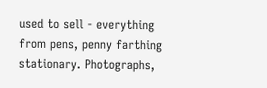used to sell - everything from pens, penny farthing stationary. Photographs,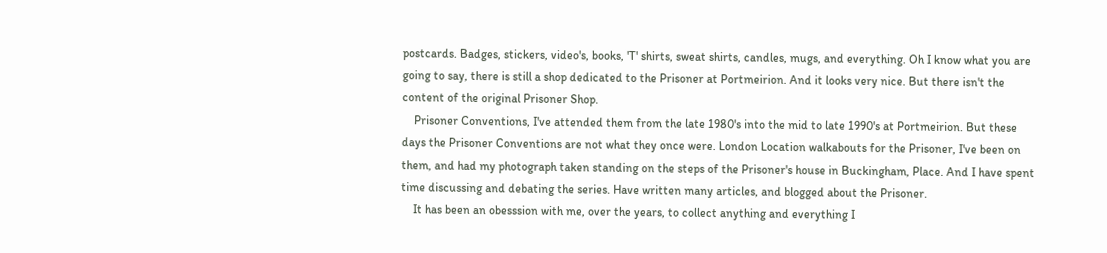postcards. Badges, stickers, video's, books, 'T' shirts, sweat shirts, candles, mugs, and everything. Oh I know what you are going to say, there is still a shop dedicated to the Prisoner at Portmeirion. And it looks very nice. But there isn't the content of the original Prisoner Shop.
    Prisoner Conventions, I've attended them from the late 1980's into the mid to late 1990's at Portmeirion. But these days the Prisoner Conventions are not what they once were. London Location walkabouts for the Prisoner, I've been on them, and had my photograph taken standing on the steps of the Prisoner's house in Buckingham, Place. And I have spent time discussing and debating the series. Have written many articles, and blogged about the Prisoner.
    It has been an obesssion with me, over the years, to collect anything and everything I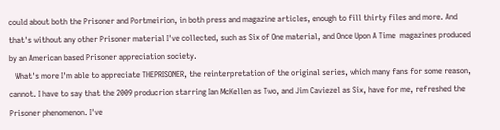could about both the Prisoner and Portmeirion, in both press and magazine articles, enough to fill thirty files and more. And that's without any other Prisoner material I've collected, such as Six of One material, and Once Upon A Time  magazines produced by an American based Prisoner appreciation society.
   What's more I'm able to appreciate THEPRISONER, the reinterpretation of the original series, which many fans for some reason, cannot. I have to say that the 2009 producrion starring Ian McKellen as Two, and Jim Caviezel as Six, have for me, refreshed the Prisoner phenomenon. I've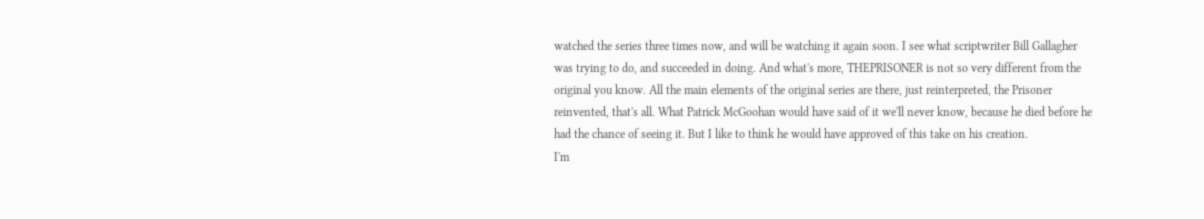watched the series three times now, and will be watching it again soon. I see what scriptwriter Bill Gallagher was trying to do, and succeeded in doing. And what's more, THEPRISONER is not so very different from the original you know. All the main elements of the original series are there, just reinterpreted, the Prisoner reinvented, that's all. What Patrick McGoohan would have said of it we'll never know, because he died before he had the chance of seeing it. But I like to think he would have approved of this take on his creation.
I'm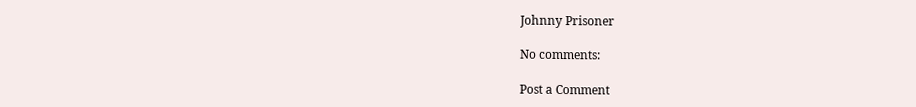Johnny Prisoner

No comments:

Post a Comment